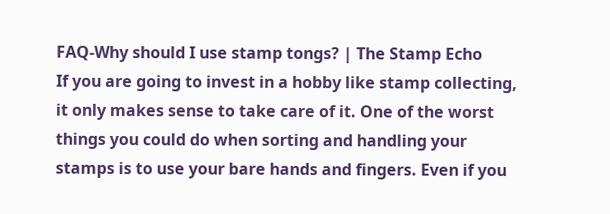FAQ-Why should I use stamp tongs? | The Stamp Echo
If you are going to invest in a hobby like stamp collecting, it only makes sense to take care of it. One of the worst things you could do when sorting and handling your stamps is to use your bare hands and fingers. Even if you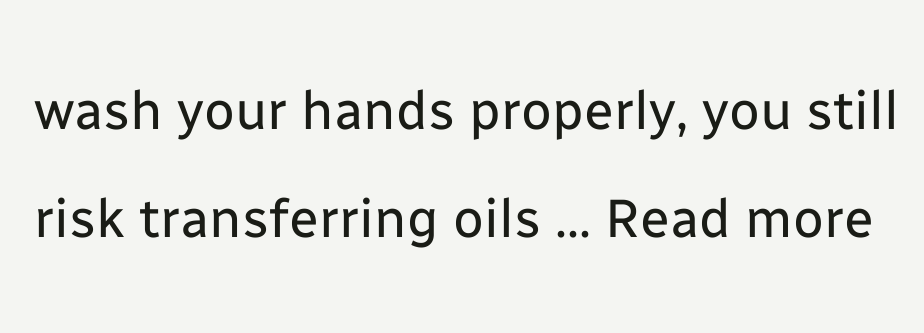wash your hands properly, you still risk transferring oils ... Read more